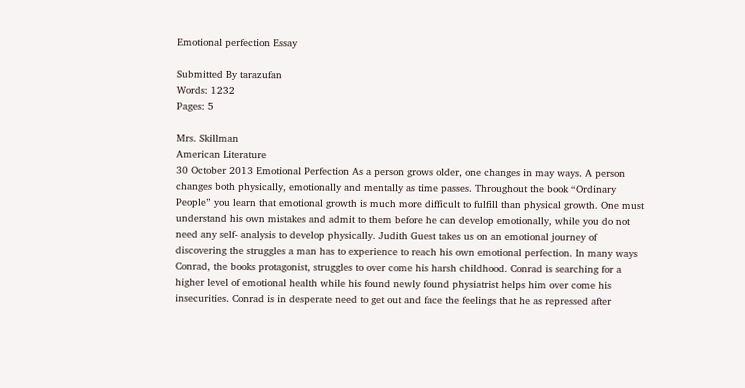Emotional perfection Essay

Submitted By tarazufan
Words: 1232
Pages: 5

Mrs. Skillman
American Literature
30 October 2013 Emotional Perfection As a person grows older, one changes in may ways. A person changes both physically, emotionally and mentally as time passes. Throughout the book “Ordinary People” you learn that emotional growth is much more difficult to fulfill than physical growth. One must understand his own mistakes and admit to them before he can develop emotionally, while you do not need any self- analysis to develop physically. Judith Guest takes us on an emotional journey of discovering the struggles a man has to experience to reach his own emotional perfection. In many ways Conrad, the books protagonist, struggles to over come his harsh childhood. Conrad is searching for a higher level of emotional health while his found newly found physiatrist helps him over come his insecurities. Conrad is in desperate need to get out and face the feelings that he as repressed after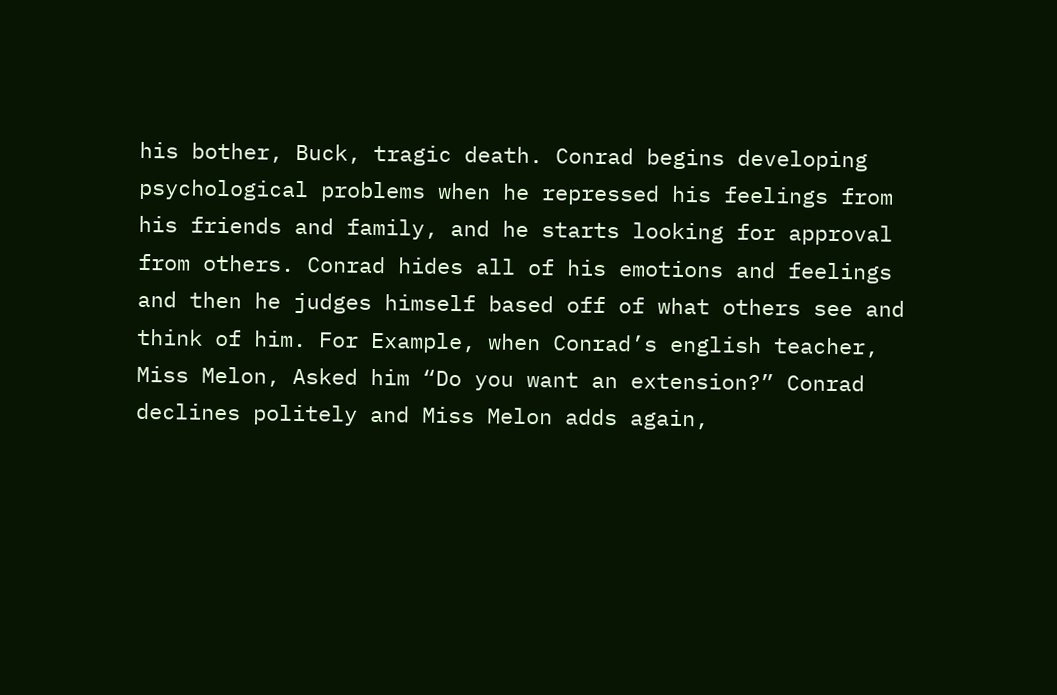his bother, Buck, tragic death. Conrad begins developing psychological problems when he repressed his feelings from his friends and family, and he starts looking for approval from others. Conrad hides all of his emotions and feelings and then he judges himself based off of what others see and think of him. For Example, when Conrad’s english teacher, Miss Melon, Asked him “Do you want an extension?” Conrad declines politely and Miss Melon adds again,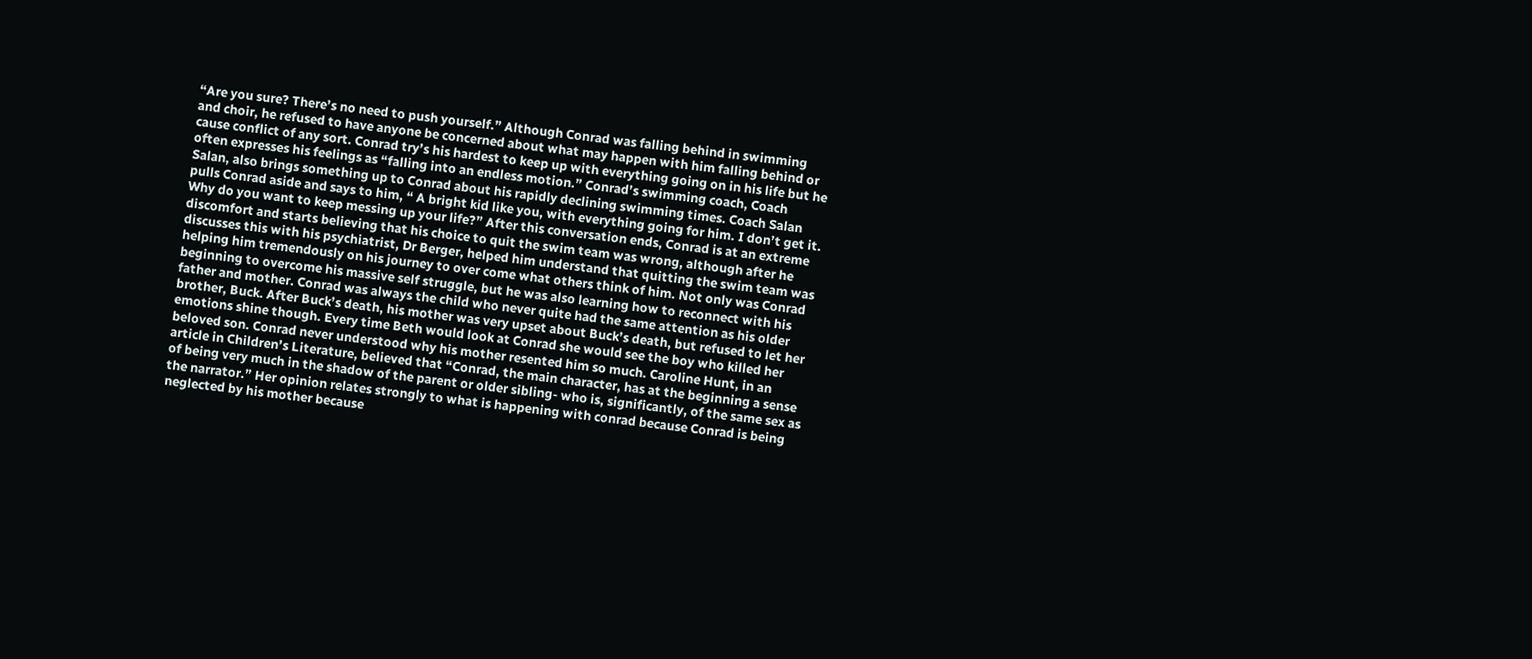“Are you sure? There’s no need to push yourself.” Although Conrad was falling behind in swimming and choir, he refused to have anyone be concerned about what may happen with him falling behind or cause conflict of any sort. Conrad try’s his hardest to keep up with everything going on in his life but he often expresses his feelings as “falling into an endless motion.” Conrad’s swimming coach, Coach Salan, also brings something up to Conrad about his rapidly declining swimming times. Coach Salan pulls Conrad aside and says to him, “ A bright kid like you, with everything going for him. I don’t get it. Why do you want to keep messing up your life?” After this conversation ends, Conrad is at an extreme discomfort and starts believing that his choice to quit the swim team was wrong, although after he discusses this with his psychiatrist, Dr Berger, helped him understand that quitting the swim team was helping him tremendously on his journey to over come what others think of him. Not only was Conrad beginning to overcome his massive self struggle, but he was also learning how to reconnect with his father and mother. Conrad was always the child who never quite had the same attention as his older brother, Buck. After Buck’s death, his mother was very upset about Buck’s death, but refused to let her emotions shine though. Every time Beth would look at Conrad she would see the boy who killed her beloved son. Conrad never understood why his mother resented him so much. Caroline Hunt, in an article in Children’s Literature, believed that “Conrad, the main character, has at the beginning a sense of being very much in the shadow of the parent or older sibling- who is, significantly, of the same sex as the narrator.” Her opinion relates strongly to what is happening with conrad because Conrad is being neglected by his mother because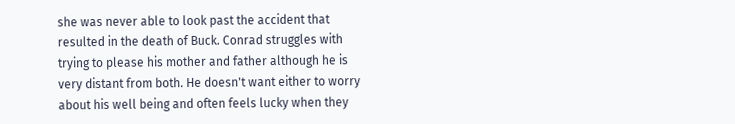she was never able to look past the accident that resulted in the death of Buck. Conrad struggles with trying to please his mother and father although he is very distant from both. He doesn't want either to worry about his well being and often feels lucky when they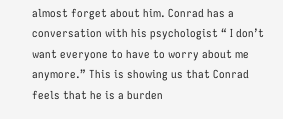almost forget about him. Conrad has a conversation with his psychologist “ I don’t want everyone to have to worry about me anymore.” This is showing us that Conrad feels that he is a burden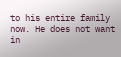to his entire family now. He does not want in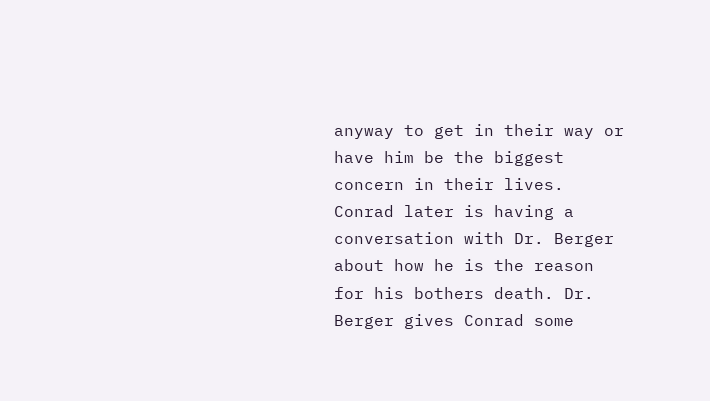anyway to get in their way or have him be the biggest concern in their lives. Conrad later is having a conversation with Dr. Berger about how he is the reason for his bothers death. Dr. Berger gives Conrad some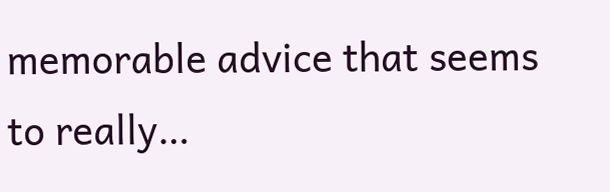memorable advice that seems to really…